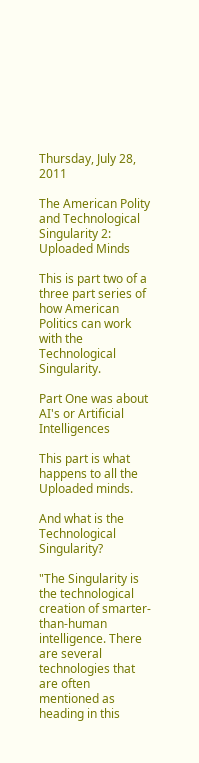Thursday, July 28, 2011

The American Polity and Technological Singularity 2: Uploaded Minds

This is part two of a three part series of how American Politics can work with the Technological Singularity.

Part One was about AI's or Artificial Intelligences

This part is what happens to all the Uploaded minds.

And what is the Technological Singularity?

"The Singularity is the technological creation of smarter-than-human intelligence. There are several technologies that are often mentioned as heading in this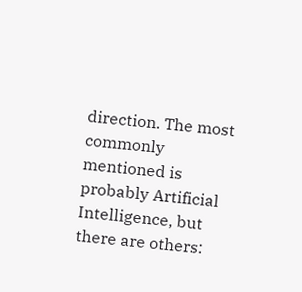direction. The most commonly mentioned is probably Artificial Intelligence, but there are others: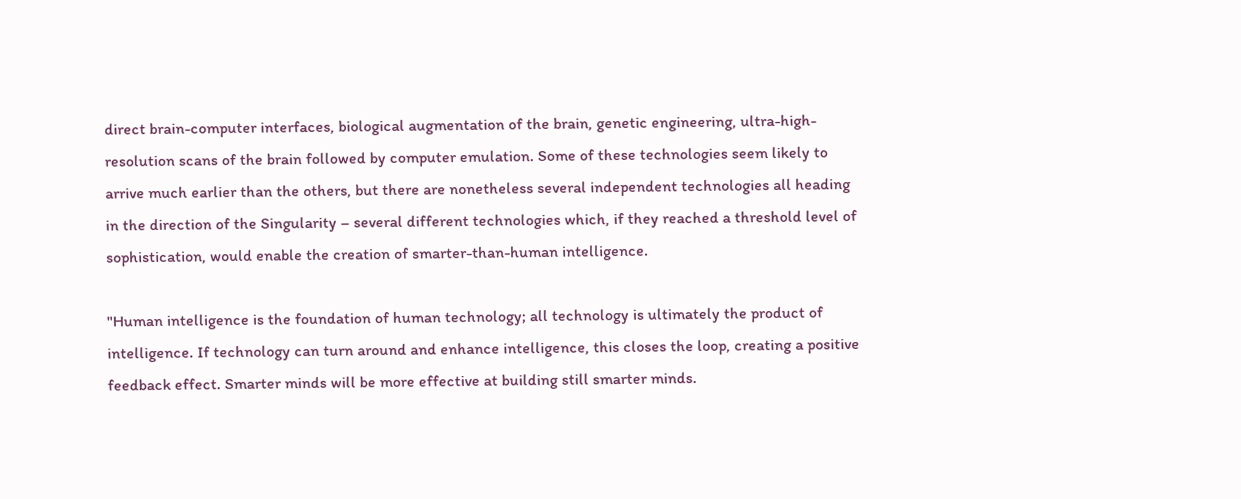direct brain-computer interfaces, biological augmentation of the brain, genetic engineering, ultra-high-resolution scans of the brain followed by computer emulation. Some of these technologies seem likely to arrive much earlier than the others, but there are nonetheless several independent technologies all heading in the direction of the Singularity – several different technologies which, if they reached a threshold level of sophistication, would enable the creation of smarter-than-human intelligence.

"Human intelligence is the foundation of human technology; all technology is ultimately the product of intelligence. If technology can turn around and enhance intelligence, this closes the loop, creating a positive feedback effect. Smarter minds will be more effective at building still smarter minds.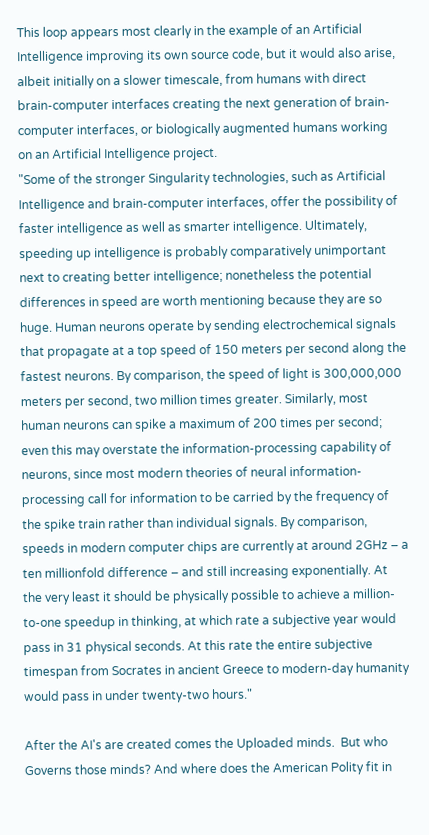This loop appears most clearly in the example of an Artificial Intelligence improving its own source code, but it would also arise, albeit initially on a slower timescale, from humans with direct brain-computer interfaces creating the next generation of brain-computer interfaces, or biologically augmented humans working on an Artificial Intelligence project.
"Some of the stronger Singularity technologies, such as Artificial Intelligence and brain-computer interfaces, offer the possibility of faster intelligence as well as smarter intelligence. Ultimately, speeding up intelligence is probably comparatively unimportant next to creating better intelligence; nonetheless the potential differences in speed are worth mentioning because they are so huge. Human neurons operate by sending electrochemical signals that propagate at a top speed of 150 meters per second along the fastest neurons. By comparison, the speed of light is 300,000,000 meters per second, two million times greater. Similarly, most human neurons can spike a maximum of 200 times per second; even this may overstate the information-processing capability of neurons, since most modern theories of neural information-processing call for information to be carried by the frequency of the spike train rather than individual signals. By comparison, speeds in modern computer chips are currently at around 2GHz – a ten millionfold difference – and still increasing exponentially. At the very least it should be physically possible to achieve a million-to-one speedup in thinking, at which rate a subjective year would pass in 31 physical seconds. At this rate the entire subjective timespan from Socrates in ancient Greece to modern-day humanity would pass in under twenty-two hours."

After the AI's are created comes the Uploaded minds.  But who Governs those minds? And where does the American Polity fit in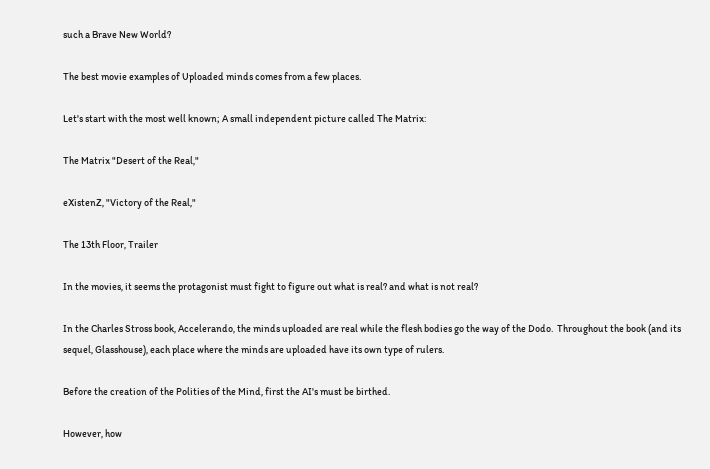such a Brave New World?

The best movie examples of Uploaded minds comes from a few places.

Let's start with the most well known; A small independent picture called The Matrix:

The Matrix "Desert of the Real,"

eXistenZ, "Victory of the Real,"

The 13th Floor, Trailer

In the movies, it seems the protagonist must fight to figure out what is real? and what is not real?

In the Charles Stross book, Accelerando, the minds uploaded are real while the flesh bodies go the way of the Dodo.  Throughout the book (and its sequel, Glasshouse), each place where the minds are uploaded have its own type of rulers.

Before the creation of the Polities of the Mind, first the AI's must be birthed.

However, how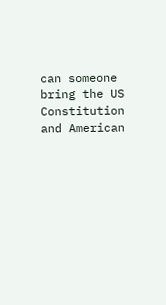can someone bring the US Constitution and American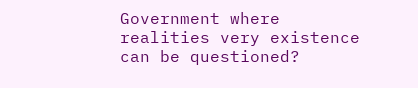Government where realities very existence can be questioned?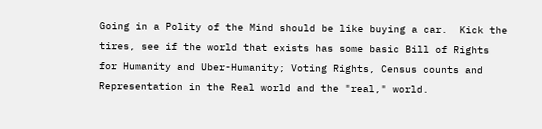Going in a Polity of the Mind should be like buying a car.  Kick the tires, see if the world that exists has some basic Bill of Rights for Humanity and Uber-Humanity; Voting Rights, Census counts and Representation in the Real world and the "real," world.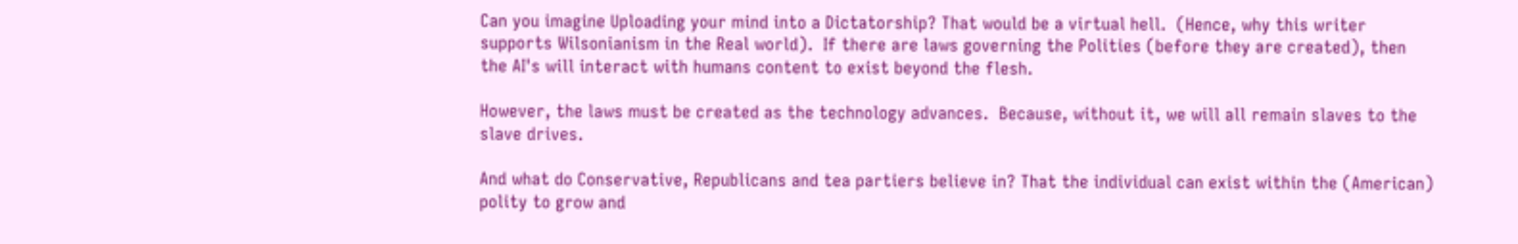Can you imagine Uploading your mind into a Dictatorship? That would be a virtual hell.  (Hence, why this writer supports Wilsonianism in the Real world).  If there are laws governing the Polities (before they are created), then the AI's will interact with humans content to exist beyond the flesh.

However, the laws must be created as the technology advances.  Because, without it, we will all remain slaves to the slave drives.

And what do Conservative, Republicans and tea partiers believe in? That the individual can exist within the (American) polity to grow and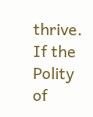thrive.  If the Polity of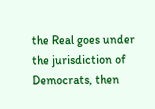the Real goes under the jurisdiction of Democrats, then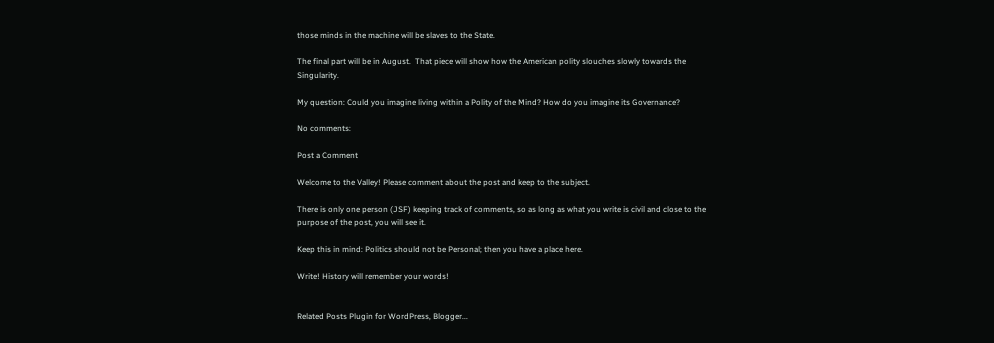those minds in the machine will be slaves to the State.

The final part will be in August.  That piece will show how the American polity slouches slowly towards the Singularity.

My question: Could you imagine living within a Polity of the Mind? How do you imagine its Governance?

No comments:

Post a Comment

Welcome to the Valley! Please comment about the post and keep to the subject.

There is only one person (JSF) keeping track of comments, so as long as what you write is civil and close to the purpose of the post, you will see it.

Keep this in mind: Politics should not be Personal; then you have a place here.

Write! History will remember your words!


Related Posts Plugin for WordPress, Blogger...